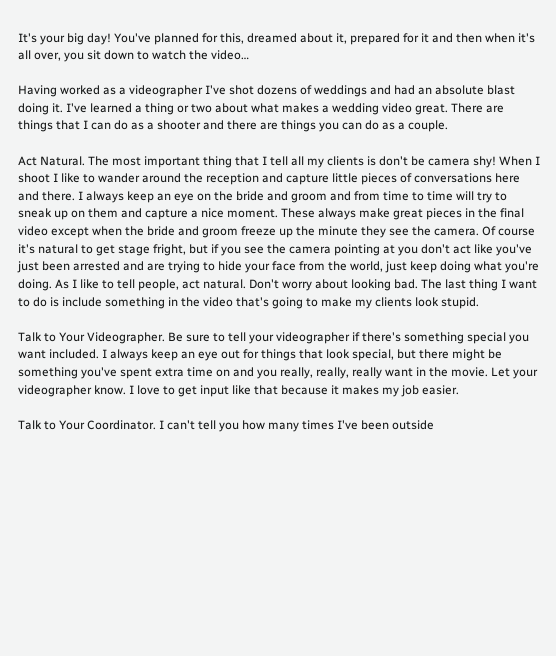It's your big day! You've planned for this, dreamed about it, prepared for it and then when it's all over, you sit down to watch the video…

Having worked as a videographer I've shot dozens of weddings and had an absolute blast doing it. I've learned a thing or two about what makes a wedding video great. There are things that I can do as a shooter and there are things you can do as a couple.

Act Natural. The most important thing that I tell all my clients is don't be camera shy! When I shoot I like to wander around the reception and capture little pieces of conversations here and there. I always keep an eye on the bride and groom and from time to time will try to sneak up on them and capture a nice moment. These always make great pieces in the final video except when the bride and groom freeze up the minute they see the camera. Of course it's natural to get stage fright, but if you see the camera pointing at you don't act like you've just been arrested and are trying to hide your face from the world, just keep doing what you're doing. As I like to tell people, act natural. Don't worry about looking bad. The last thing I want to do is include something in the video that's going to make my clients look stupid.

Talk to Your Videographer. Be sure to tell your videographer if there's something special you want included. I always keep an eye out for things that look special, but there might be something you've spent extra time on and you really, really, really want in the movie. Let your videographer know. I love to get input like that because it makes my job easier.

Talk to Your Coordinator. I can't tell you how many times I've been outside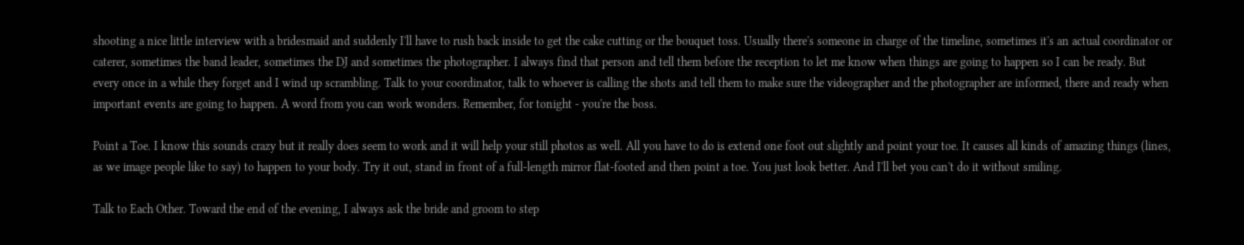shooting a nice little interview with a bridesmaid and suddenly I'll have to rush back inside to get the cake cutting or the bouquet toss. Usually there's someone in charge of the timeline, sometimes it's an actual coordinator or caterer, sometimes the band leader, sometimes the DJ and sometimes the photographer. I always find that person and tell them before the reception to let me know when things are going to happen so I can be ready. But every once in a while they forget and I wind up scrambling. Talk to your coordinator, talk to whoever is calling the shots and tell them to make sure the videographer and the photographer are informed, there and ready when important events are going to happen. A word from you can work wonders. Remember, for tonight - you're the boss.

Point a Toe. I know this sounds crazy but it really does seem to work and it will help your still photos as well. All you have to do is extend one foot out slightly and point your toe. It causes all kinds of amazing things (lines, as we image people like to say) to happen to your body. Try it out, stand in front of a full-length mirror flat-footed and then point a toe. You just look better. And I'll bet you can't do it without smiling.

Talk to Each Other. Toward the end of the evening, I always ask the bride and groom to step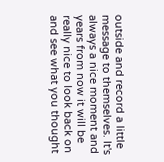outside and record a little message to themselves. It's always a nice moment and years from now it will be really nice to look back on and see what you thought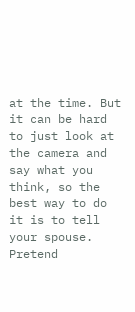at the time. But it can be hard to just look at the camera and say what you think, so the best way to do it is to tell your spouse. Pretend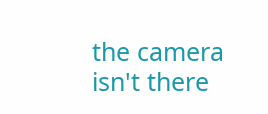the camera isn't there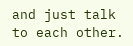and just talk to each other.